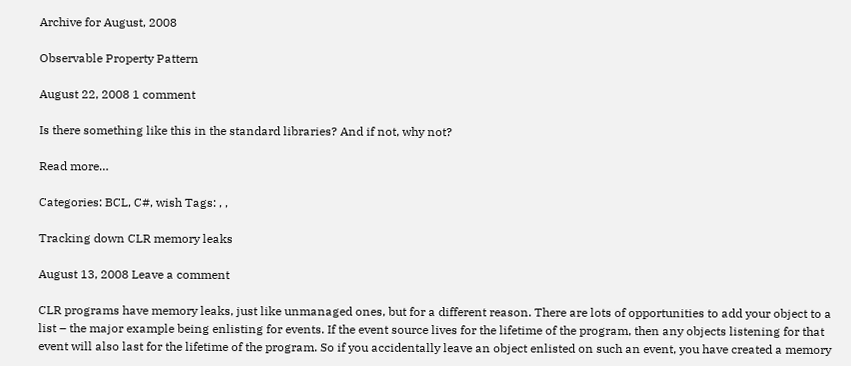Archive for August, 2008

Observable Property Pattern

August 22, 2008 1 comment

Is there something like this in the standard libraries? And if not, why not?

Read more…

Categories: BCL, C#, wish Tags: , ,

Tracking down CLR memory leaks

August 13, 2008 Leave a comment

CLR programs have memory leaks, just like unmanaged ones, but for a different reason. There are lots of opportunities to add your object to a list – the major example being enlisting for events. If the event source lives for the lifetime of the program, then any objects listening for that event will also last for the lifetime of the program. So if you accidentally leave an object enlisted on such an event, you have created a memory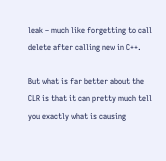leak – much like forgetting to call delete after calling new in C++.

But what is far better about the CLR is that it can pretty much tell you exactly what is causing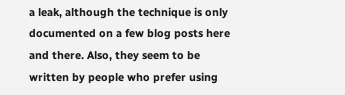a leak, although the technique is only documented on a few blog posts here and there. Also, they seem to be written by people who prefer using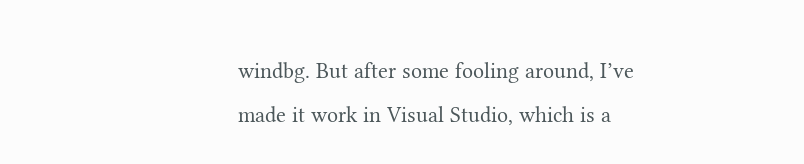windbg. But after some fooling around, I’ve made it work in Visual Studio, which is a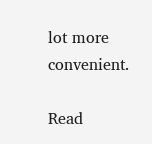lot more convenient.

Read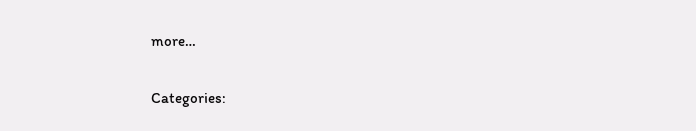more…

Categories: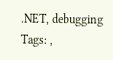.NET, debugging Tags: ,